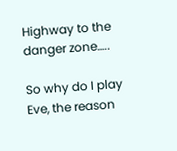Highway to the danger zone…..

So why do I play Eve, the reason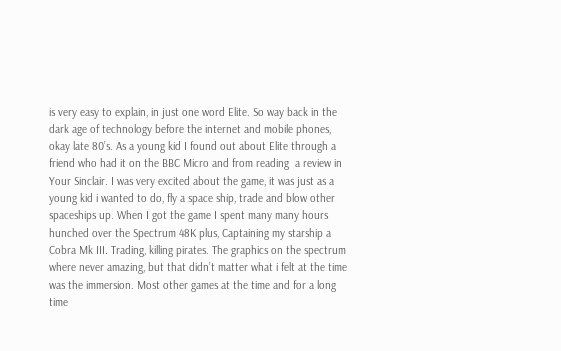is very easy to explain, in just one word Elite. So way back in the dark age of technology before the internet and mobile phones, okay late 80’s. As a young kid I found out about Elite through a friend who had it on the BBC Micro and from reading  a review in Your Sinclair. I was very excited about the game, it was just as a young kid i wanted to do, fly a space ship, trade and blow other spaceships up. When I got the game I spent many many hours hunched over the Spectrum 48K plus, Captaining my starship a Cobra Mk III. Trading, killing pirates. The graphics on the spectrum where never amazing, but that didn’t matter what i felt at the time was the immersion. Most other games at the time and for a long time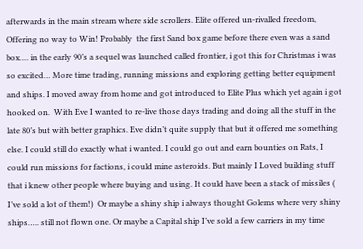afterwards in the main stream where side scrollers. Elite offered un-rivalled freedom, Offering no way to Win! Probably  the first Sand box game before there even was a sand box…. in the early 90’s a sequel was launched called frontier, i got this for Christmas i was so excited… More time trading, running missions and exploring getting better equipment and ships. I moved away from home and got introduced to Elite Plus which yet again i got hooked on.  With Eve I wanted to re-live those days trading and doing all the stuff in the late 80’s but with better graphics. Eve didn’t quite supply that but it offered me something else. I could still do exactly what i wanted. I could go out and earn bounties on Rats, I could run missions for factions, i could mine asteroids. But mainly I Loved building stuff that i knew other people where buying and using. It could have been a stack of missiles ( I’ve sold a lot of them!)  Or maybe a shiny ship i always thought Golems where very shiny ships….. still not flown one. Or maybe a Capital ship I’ve sold a few carriers in my time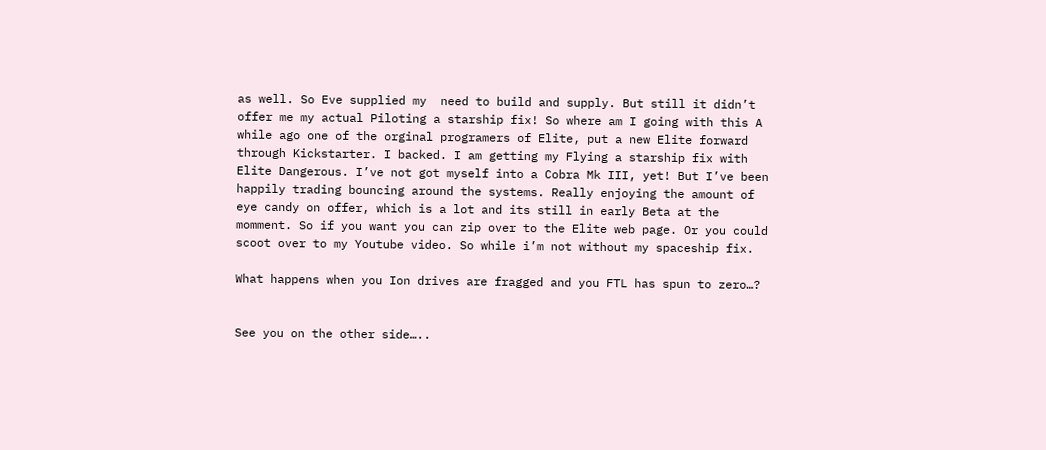as well. So Eve supplied my  need to build and supply. But still it didn’t offer me my actual Piloting a starship fix! So where am I going with this A while ago one of the orginal programers of Elite, put a new Elite forward through Kickstarter. I backed. I am getting my Flying a starship fix with Elite Dangerous. I’ve not got myself into a Cobra Mk III, yet! But I’ve been happily trading bouncing around the systems. Really enjoying the amount of eye candy on offer, which is a lot and its still in early Beta at the momment. So if you want you can zip over to the Elite web page. Or you could scoot over to my Youtube video. So while i’m not without my spaceship fix.

What happens when you Ion drives are fragged and you FTL has spun to zero…?


See you on the other side…..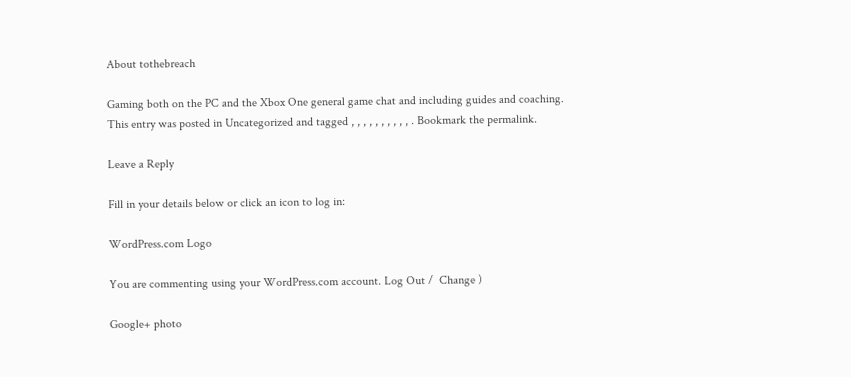About tothebreach

Gaming both on the PC and the Xbox One general game chat and including guides and coaching.
This entry was posted in Uncategorized and tagged , , , , , , , , , , . Bookmark the permalink.

Leave a Reply

Fill in your details below or click an icon to log in:

WordPress.com Logo

You are commenting using your WordPress.com account. Log Out /  Change )

Google+ photo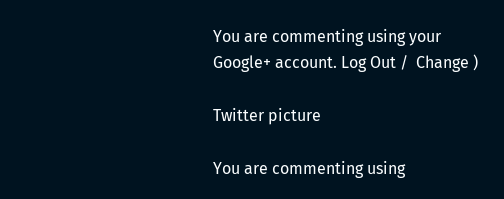You are commenting using your Google+ account. Log Out /  Change )

Twitter picture

You are commenting using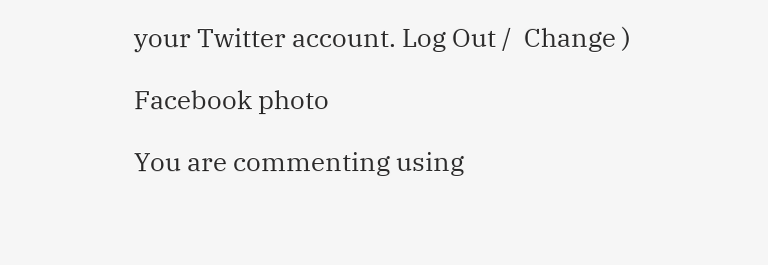your Twitter account. Log Out /  Change )

Facebook photo

You are commenting using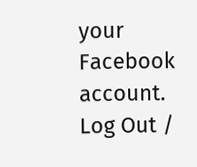your Facebook account. Log Out /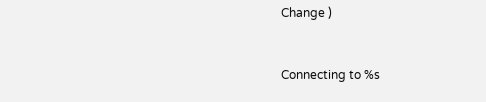Change )


Connecting to %s